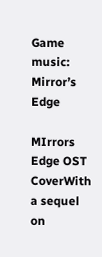Game music: Mirror’s Edge

MIrrors Edge OST CoverWith a sequel on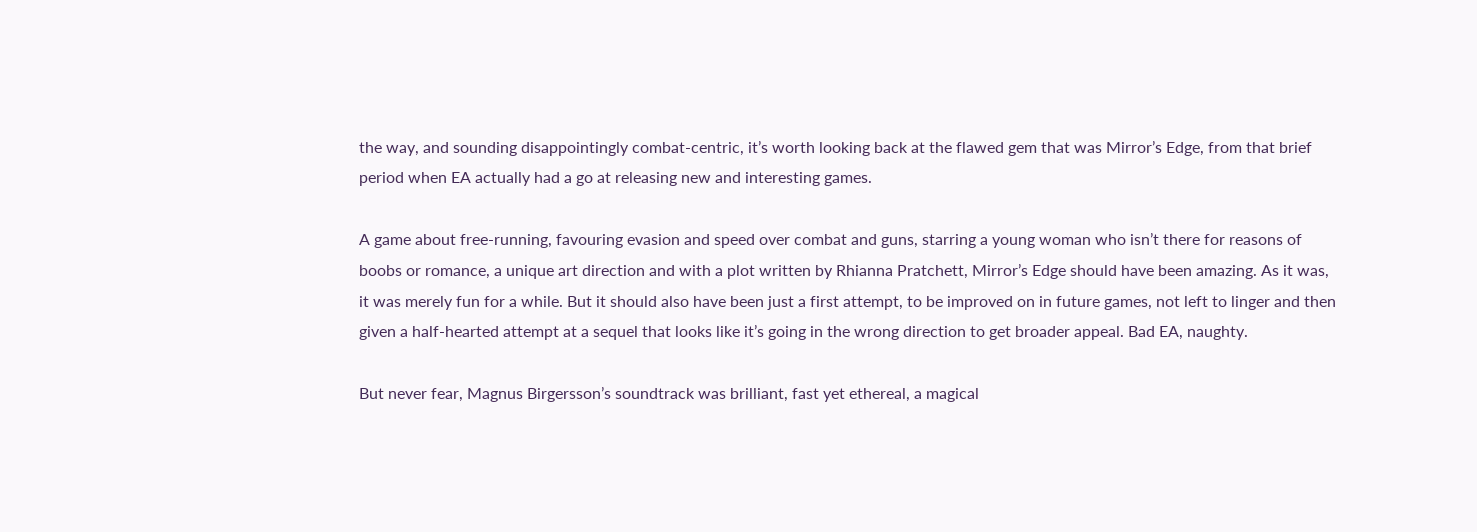the way, and sounding disappointingly combat-centric, it’s worth looking back at the flawed gem that was Mirror’s Edge, from that brief period when EA actually had a go at releasing new and interesting games.

A game about free-running, favouring evasion and speed over combat and guns, starring a young woman who isn’t there for reasons of boobs or romance, a unique art direction and with a plot written by Rhianna Pratchett, Mirror’s Edge should have been amazing. As it was, it was merely fun for a while. But it should also have been just a first attempt, to be improved on in future games, not left to linger and then given a half-hearted attempt at a sequel that looks like it’s going in the wrong direction to get broader appeal. Bad EA, naughty.

But never fear, Magnus Birgersson’s soundtrack was brilliant, fast yet ethereal, a magical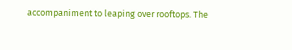accompaniment to leaping over rooftops. The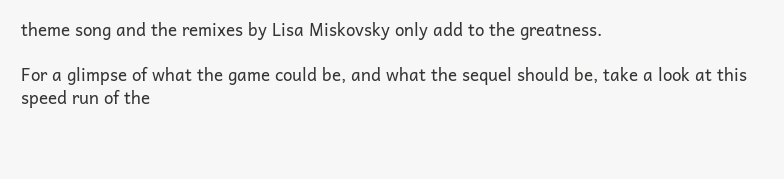theme song and the remixes by Lisa Miskovsky only add to the greatness.

For a glimpse of what the game could be, and what the sequel should be, take a look at this speed run of the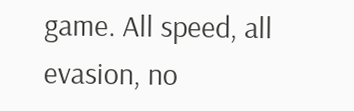game. All speed, all evasion, no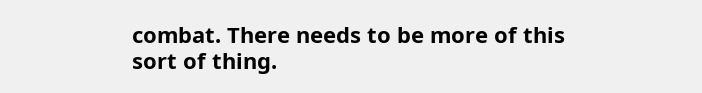combat. There needs to be more of this sort of thing.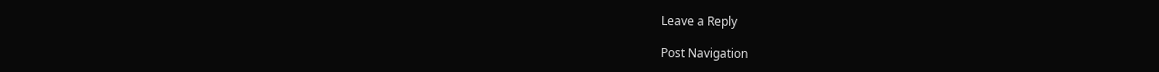Leave a Reply

Post Navigation